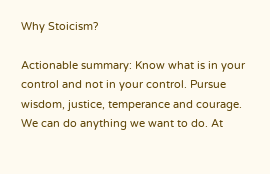Why Stoicism?

Actionable summary: Know what is in your control and not in your control. Pursue wisdom, justice, temperance and courage. We can do anything we want to do. At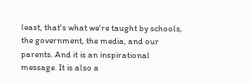least, that's what we're taught by schools, the government, the media, and our parents. And it is an inspirational message. It is also a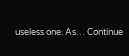useless one. As… Continue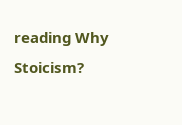reading Why Stoicism?